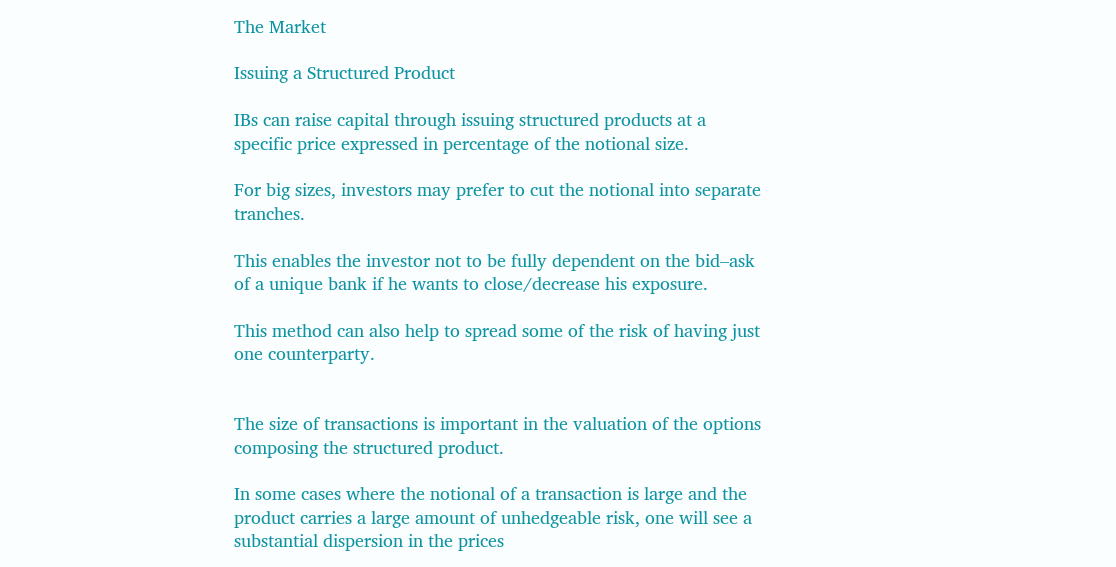The Market

Issuing a Structured Product

IBs can raise capital through issuing structured products at a specific price expressed in percentage of the notional size.

For big sizes, investors may prefer to cut the notional into separate tranches.

This enables the investor not to be fully dependent on the bid–ask of a unique bank if he wants to close/decrease his exposure.

This method can also help to spread some of the risk of having just one counterparty.


The size of transactions is important in the valuation of the options composing the structured product.

In some cases where the notional of a transaction is large and the product carries a large amount of unhedgeable risk, one will see a substantial dispersion in the prices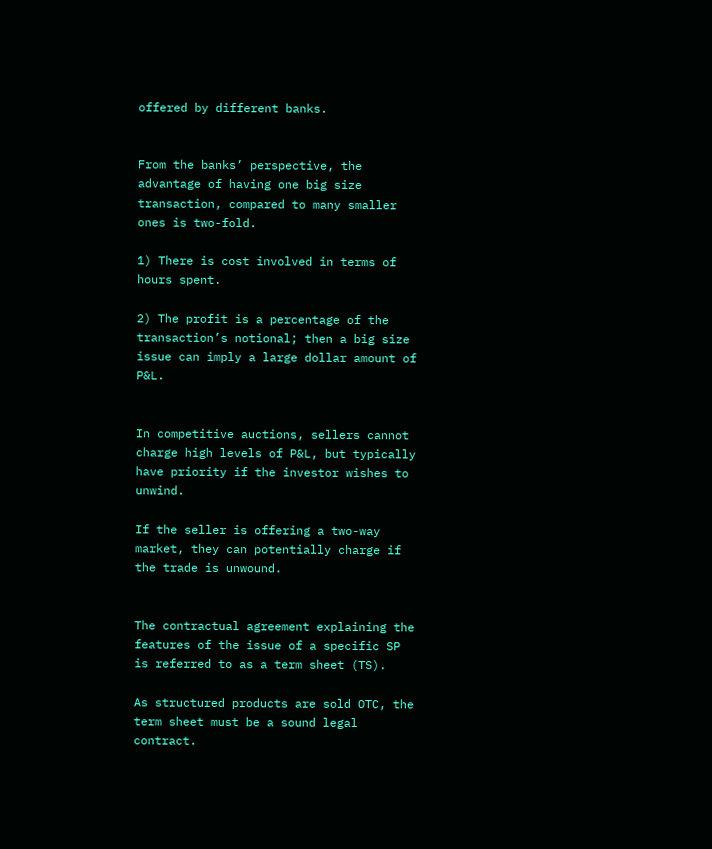offered by different banks.


From the banks’ perspective, the advantage of having one big size transaction, compared to many smaller ones is two-fold.

1) There is cost involved in terms of hours spent.

2) The profit is a percentage of the transaction’s notional; then a big size issue can imply a large dollar amount of P&L.


In competitive auctions, sellers cannot charge high levels of P&L, but typically have priority if the investor wishes to unwind.

If the seller is offering a two-way market, they can potentially charge if the trade is unwound.


The contractual agreement explaining the features of the issue of a specific SP is referred to as a term sheet (TS).

As structured products are sold OTC, the term sheet must be a sound legal contract.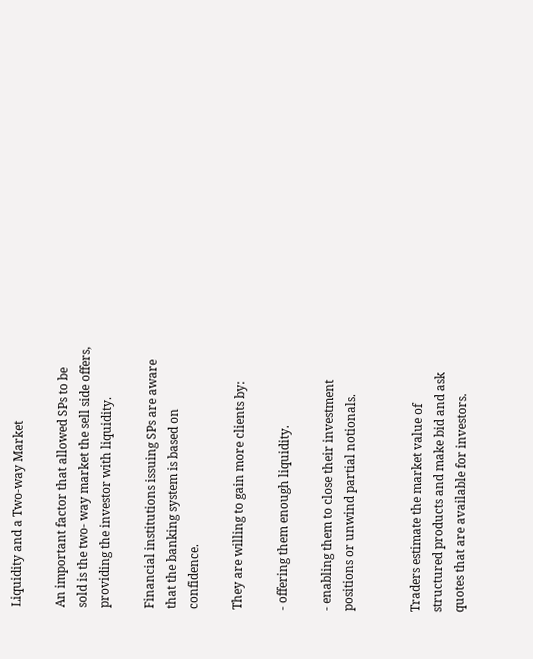Liquidity and a Two-way Market

An important factor that allowed SPs to be sold is the two- way market the sell side offers, providing the investor with liquidity.

Financial institutions issuing SPs are aware that the banking system is based on confidence.

They are willing to gain more clients by:

- offering them enough liquidity.

- enabling them to close their investment positions or unwind partial notionals.


Traders estimate the market value of structured products and make bid and ask quotes that are available for investors.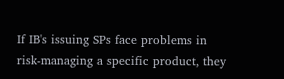If IB's issuing SPs face problems in risk-managing a specific product, they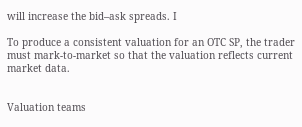will increase the bid–ask spreads. I

To produce a consistent valuation for an OTC SP, the trader must mark-to-market so that the valuation reflects current market data.


Valuation teams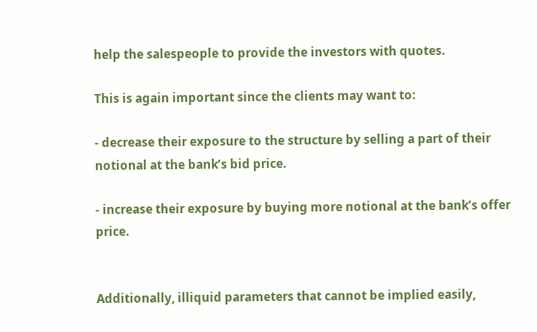help the salespeople to provide the investors with quotes.

This is again important since the clients may want to:

- decrease their exposure to the structure by selling a part of their notional at the bank’s bid price.

- increase their exposure by buying more notional at the bank’s offer price.


Additionally, illiquid parameters that cannot be implied easily,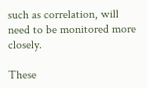such as correlation, will need to be monitored more closely.

These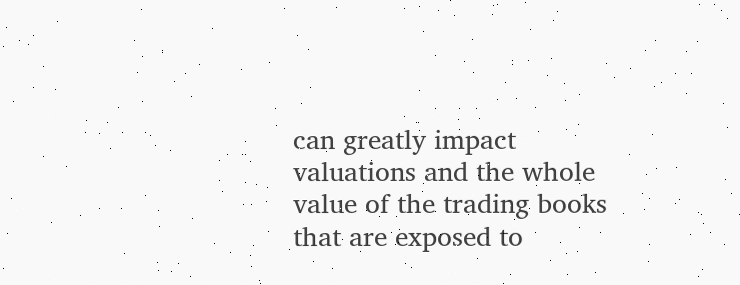can greatly impact valuations and the whole value of the trading books that are exposed to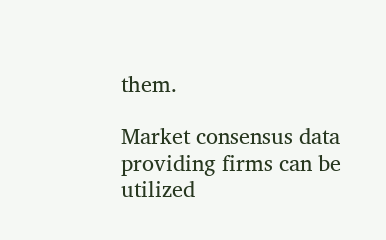them.

Market consensus data providing firms can be utilized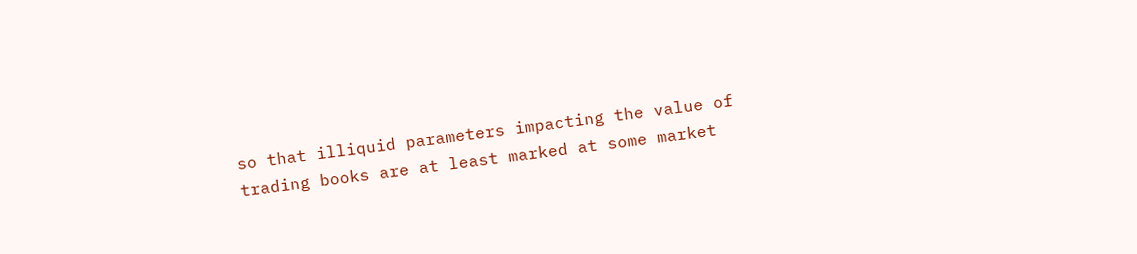so that illiquid parameters impacting the value of trading books are at least marked at some market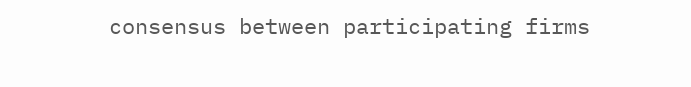consensus between participating firms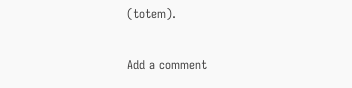(totem).

Add a comment